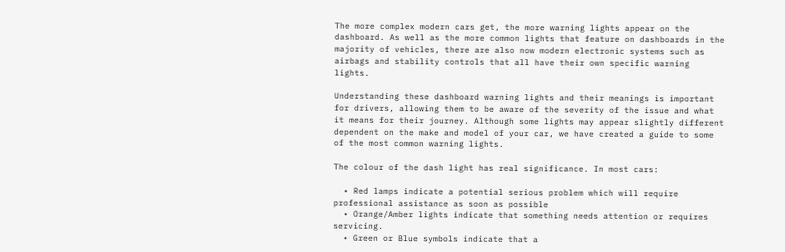The more complex modern cars get, the more warning lights appear on the dashboard. As well as the more common lights that feature on dashboards in the majority of vehicles, there are also now modern electronic systems such as airbags and stability controls that all have their own specific warning lights.

Understanding these dashboard warning lights and their meanings is important for drivers, allowing them to be aware of the severity of the issue and what it means for their journey. Although some lights may appear slightly different dependent on the make and model of your car, we have created a guide to some of the most common warning lights.

The colour of the dash light has real significance. In most cars:

  • Red lamps indicate a potential serious problem which will require professional assistance as soon as possible
  • Orange/Amber lights indicate that something needs attention or requires servicing.
  • Green or Blue symbols indicate that a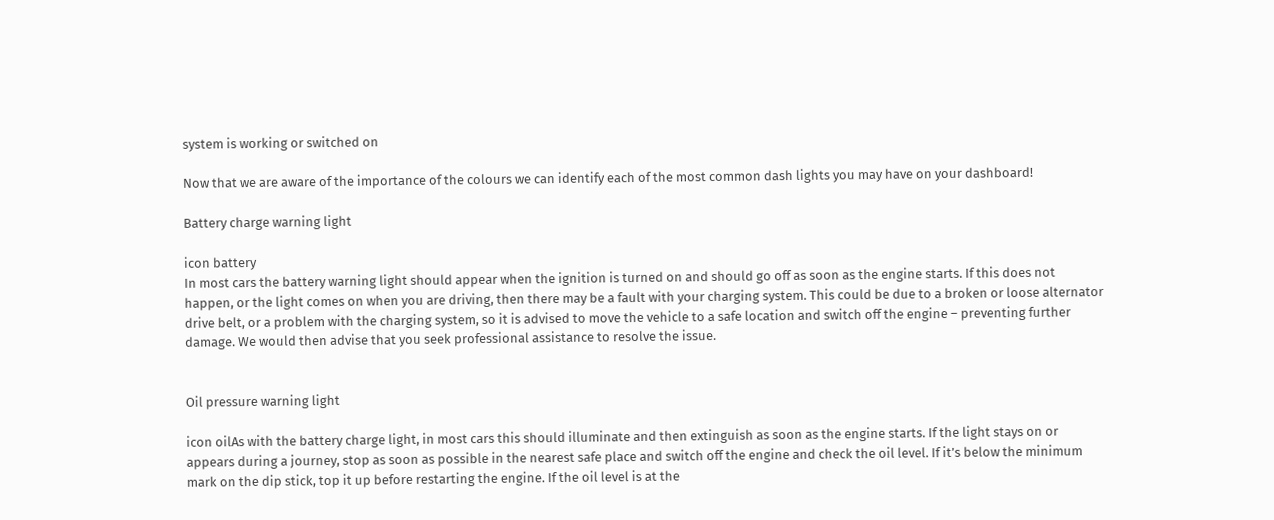system is working or switched on

Now that we are aware of the importance of the colours we can identify each of the most common dash lights you may have on your dashboard!

Battery charge warning light

icon battery
In most cars the battery warning light should appear when the ignition is turned on and should go off as soon as the engine starts. If this does not happen, or the light comes on when you are driving, then there may be a fault with your charging system. This could be due to a broken or loose alternator drive belt, or a problem with the charging system, so it is advised to move the vehicle to a safe location and switch off the engine – preventing further damage. We would then advise that you seek professional assistance to resolve the issue.


Oil pressure warning light

icon oilAs with the battery charge light, in most cars this should illuminate and then extinguish as soon as the engine starts. If the light stays on or appears during a journey, stop as soon as possible in the nearest safe place and switch off the engine and check the oil level. If it’s below the minimum mark on the dip stick, top it up before restarting the engine. If the oil level is at the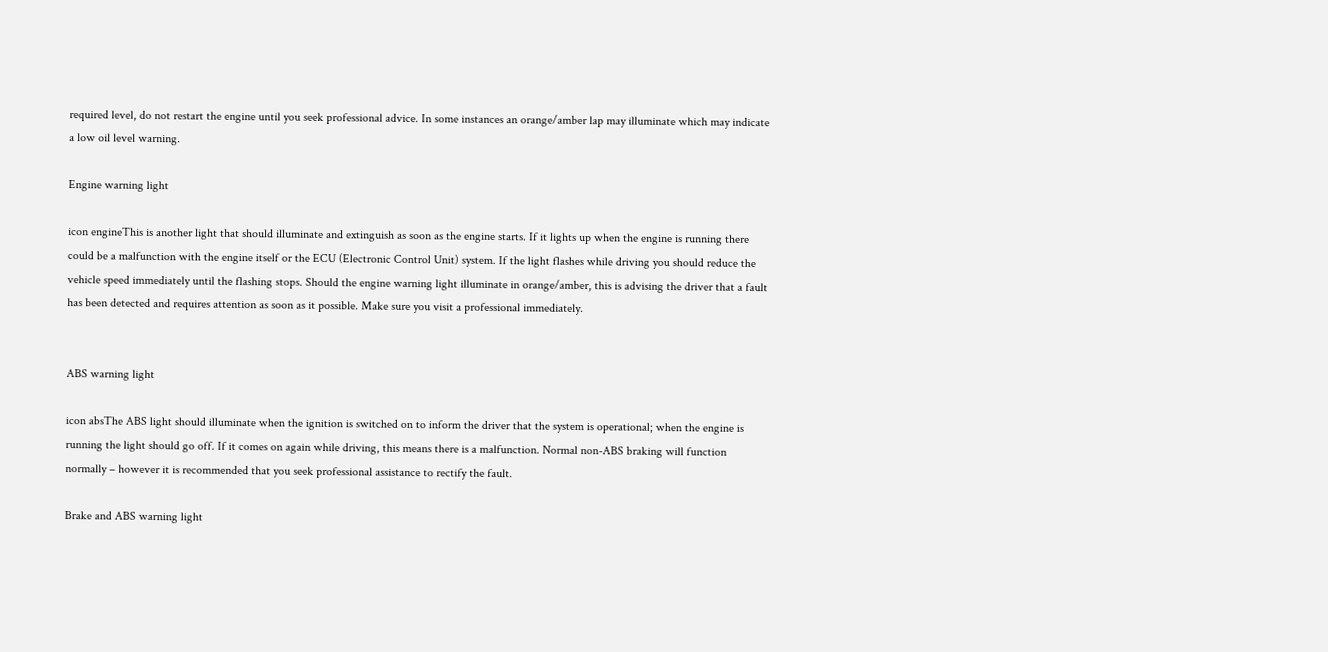required level, do not restart the engine until you seek professional advice. In some instances an orange/amber lap may illuminate which may indicate a low oil level warning.

Engine warning light

icon engineThis is another light that should illuminate and extinguish as soon as the engine starts. If it lights up when the engine is running there could be a malfunction with the engine itself or the ECU (Electronic Control Unit) system. If the light flashes while driving you should reduce the vehicle speed immediately until the flashing stops. Should the engine warning light illuminate in orange/amber, this is advising the driver that a fault has been detected and requires attention as soon as it possible. Make sure you visit a professional immediately.


ABS warning light

icon absThe ABS light should illuminate when the ignition is switched on to inform the driver that the system is operational; when the engine is running the light should go off. If it comes on again while driving, this means there is a malfunction. Normal non-ABS braking will function normally – however it is recommended that you seek professional assistance to rectify the fault.

Brake and ABS warning light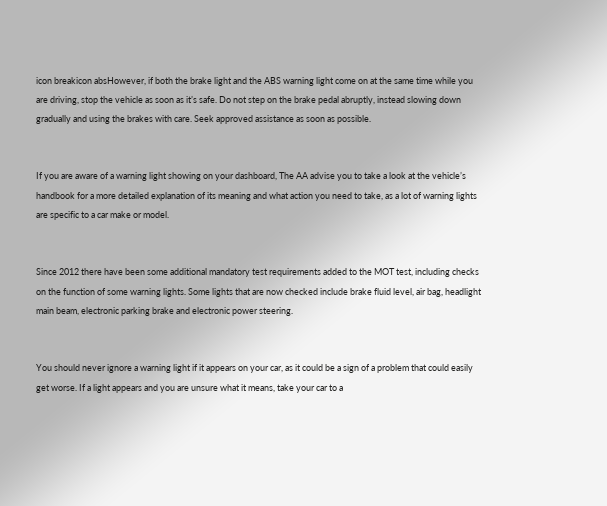icon breakicon absHowever, if both the brake light and the ABS warning light come on at the same time while you are driving, stop the vehicle as soon as it’s safe. Do not step on the brake pedal abruptly, instead slowing down gradually and using the brakes with care. Seek approved assistance as soon as possible.


If you are aware of a warning light showing on your dashboard, The AA advise you to take a look at the vehicle’s handbook for a more detailed explanation of its meaning and what action you need to take, as a lot of warning lights are specific to a car make or model.


Since 2012 there have been some additional mandatory test requirements added to the MOT test, including checks on the function of some warning lights. Some lights that are now checked include brake fluid level, air bag, headlight main beam, electronic parking brake and electronic power steering.


You should never ignore a warning light if it appears on your car, as it could be a sign of a problem that could easily get worse. If a light appears and you are unsure what it means, take your car to a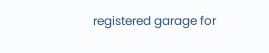registered garage for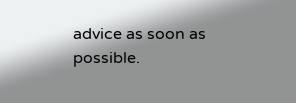advice as soon as possible.